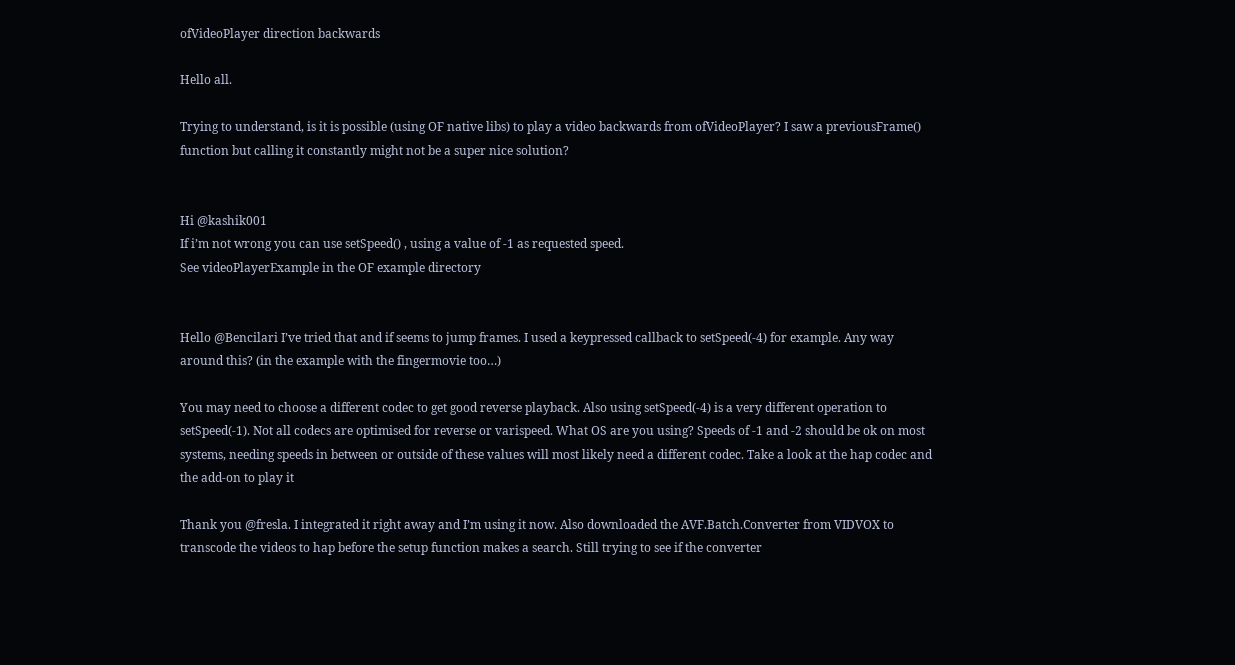ofVideoPlayer direction backwards

Hello all.

Trying to understand, is it is possible (using OF native libs) to play a video backwards from ofVideoPlayer? I saw a previousFrame() function but calling it constantly might not be a super nice solution?


Hi @kashik001
If i’m not wrong you can use setSpeed() , using a value of -1 as requested speed.
See videoPlayerExample in the OF example directory


Hello @Bencilari I’ve tried that and if seems to jump frames. I used a keypressed callback to setSpeed(-4) for example. Any way around this? (in the example with the fingermovie too…)

You may need to choose a different codec to get good reverse playback. Also using setSpeed(-4) is a very different operation to setSpeed(-1). Not all codecs are optimised for reverse or varispeed. What OS are you using? Speeds of -1 and -2 should be ok on most systems, needing speeds in between or outside of these values will most likely need a different codec. Take a look at the hap codec and the add-on to play it

Thank you @fresla. I integrated it right away and I’m using it now. Also downloaded the AVF.Batch.Converter from VIDVOX to transcode the videos to hap before the setup function makes a search. Still trying to see if the converter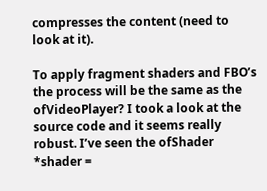compresses the content (need to look at it).

To apply fragment shaders and FBO’s the process will be the same as the ofVideoPlayer? I took a look at the source code and it seems really robust. I’ve seen the ofShader *shader =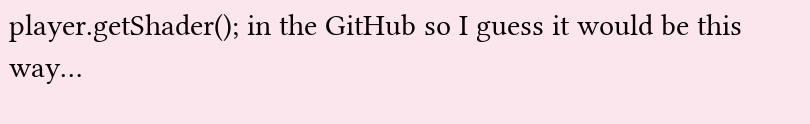player.getShader(); in the GitHub so I guess it would be this way…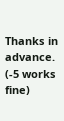Thanks in advance. (-5 works fine)